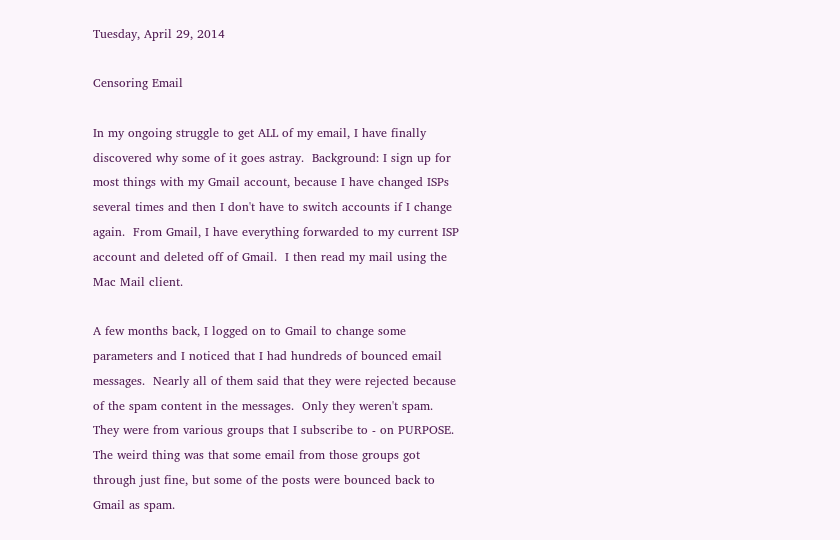Tuesday, April 29, 2014

Censoring Email

In my ongoing struggle to get ALL of my email, I have finally discovered why some of it goes astray.  Background: I sign up for most things with my Gmail account, because I have changed ISPs several times and then I don't have to switch accounts if I change again.  From Gmail, I have everything forwarded to my current ISP account and deleted off of Gmail.  I then read my mail using the Mac Mail client.

A few months back, I logged on to Gmail to change some parameters and I noticed that I had hundreds of bounced email messages.  Nearly all of them said that they were rejected because of the spam content in the messages.  Only they weren't spam.  They were from various groups that I subscribe to - on PURPOSE.  The weird thing was that some email from those groups got through just fine, but some of the posts were bounced back to Gmail as spam.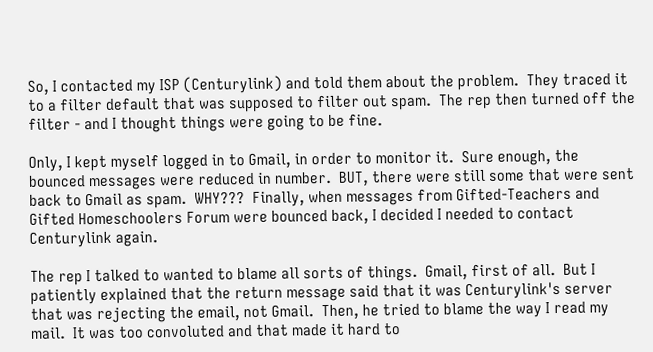So, I contacted my ISP (Centurylink) and told them about the problem.  They traced it to a filter default that was supposed to filter out spam.  The rep then turned off the filter - and I thought things were going to be fine.

Only, I kept myself logged in to Gmail, in order to monitor it.  Sure enough, the bounced messages were reduced in number.  BUT, there were still some that were sent back to Gmail as spam.  WHY???  Finally, when messages from Gifted-Teachers and Gifted Homeschoolers Forum were bounced back, I decided I needed to contact Centurylink again.

The rep I talked to wanted to blame all sorts of things.  Gmail, first of all.  But I patiently explained that the return message said that it was Centurylink's server that was rejecting the email, not Gmail.  Then, he tried to blame the way I read my mail.  It was too convoluted and that made it hard to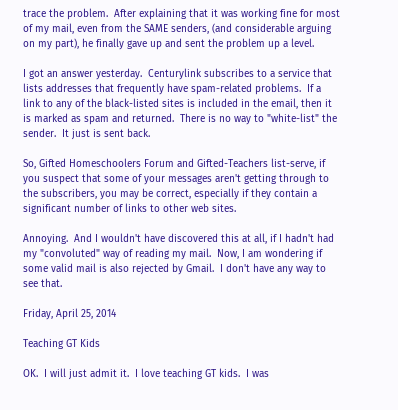trace the problem.  After explaining that it was working fine for most of my mail, even from the SAME senders, (and considerable arguing on my part), he finally gave up and sent the problem up a level.

I got an answer yesterday.  Centurylink subscribes to a service that lists addresses that frequently have spam-related problems.  If a link to any of the black-listed sites is included in the email, then it is marked as spam and returned.  There is no way to "white-list" the sender.  It just is sent back.

So, Gifted Homeschoolers Forum and Gifted-Teachers list-serve, if you suspect that some of your messages aren't getting through to the subscribers, you may be correct, especially if they contain a significant number of links to other web sites.

Annoying.  And I wouldn't have discovered this at all, if I hadn't had my "convoluted" way of reading my mail.  Now, I am wondering if some valid mail is also rejected by Gmail.  I don't have any way to see that.

Friday, April 25, 2014

Teaching GT Kids

OK.  I will just admit it.  I love teaching GT kids.  I was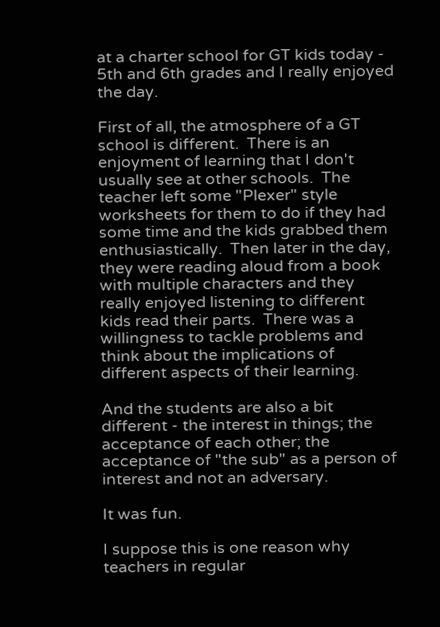at a charter school for GT kids today - 5th and 6th grades and I really enjoyed the day.

First of all, the atmosphere of a GT school is different.  There is an enjoyment of learning that I don't usually see at other schools.  The teacher left some "Plexer" style worksheets for them to do if they had some time and the kids grabbed them enthusiastically.  Then later in the day, they were reading aloud from a book with multiple characters and they really enjoyed listening to different kids read their parts.  There was a willingness to tackle problems and think about the implications of different aspects of their learning.

And the students are also a bit different - the interest in things; the acceptance of each other; the acceptance of "the sub" as a person of interest and not an adversary.

It was fun.

I suppose this is one reason why teachers in regular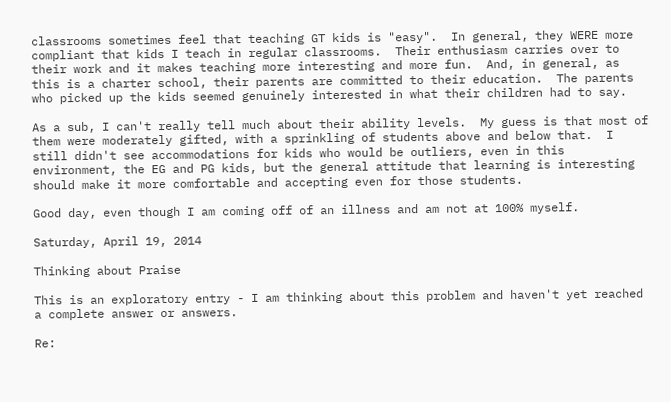classrooms sometimes feel that teaching GT kids is "easy".  In general, they WERE more compliant that kids I teach in regular classrooms.  Their enthusiasm carries over to their work and it makes teaching more interesting and more fun.  And, in general, as this is a charter school, their parents are committed to their education.  The parents who picked up the kids seemed genuinely interested in what their children had to say.

As a sub, I can't really tell much about their ability levels.  My guess is that most of them were moderately gifted, with a sprinkling of students above and below that.  I still didn't see accommodations for kids who would be outliers, even in this environment, the EG and PG kids, but the general attitude that learning is interesting should make it more comfortable and accepting even for those students.

Good day, even though I am coming off of an illness and am not at 100% myself.

Saturday, April 19, 2014

Thinking about Praise

This is an exploratory entry - I am thinking about this problem and haven't yet reached a complete answer or answers.

Re: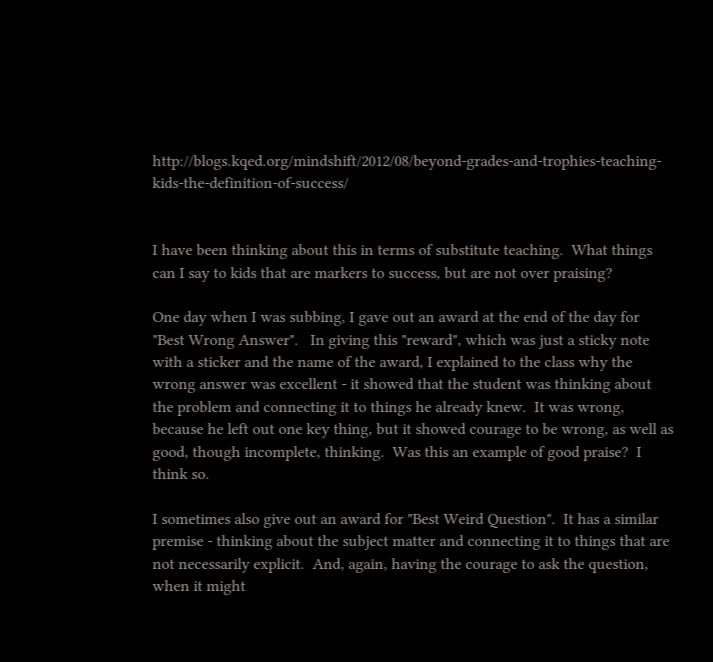http://blogs.kqed.org/mindshift/2012/08/beyond-grades-and-trophies-teaching-kids-the-definition-of-success/


I have been thinking about this in terms of substitute teaching.  What things can I say to kids that are markers to success, but are not over praising?

One day when I was subbing, I gave out an award at the end of the day for "Best Wrong Answer".   In giving this "reward", which was just a sticky note with a sticker and the name of the award, I explained to the class why the wrong answer was excellent - it showed that the student was thinking about the problem and connecting it to things he already knew.  It was wrong, because he left out one key thing, but it showed courage to be wrong, as well as good, though incomplete, thinking.  Was this an example of good praise?  I think so.

I sometimes also give out an award for "Best Weird Question".  It has a similar premise - thinking about the subject matter and connecting it to things that are not necessarily explicit.  And, again, having the courage to ask the question, when it might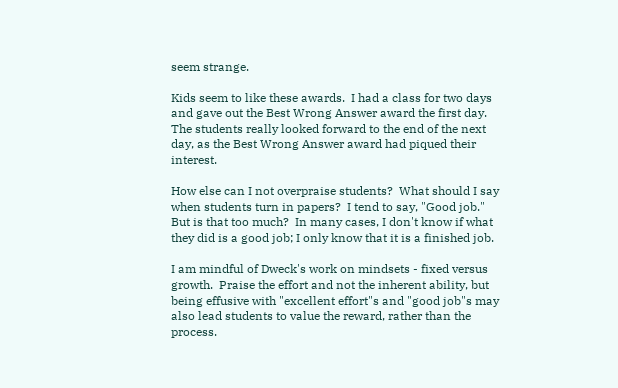seem strange.

Kids seem to like these awards.  I had a class for two days and gave out the Best Wrong Answer award the first day.  The students really looked forward to the end of the next day, as the Best Wrong Answer award had piqued their interest.

How else can I not overpraise students?  What should I say when students turn in papers?  I tend to say, "Good job."  But is that too much?  In many cases, I don't know if what they did is a good job; I only know that it is a finished job.

I am mindful of Dweck's work on mindsets - fixed versus growth.  Praise the effort and not the inherent ability, but being effusive with "excellent effort"s and "good job"s may also lead students to value the reward, rather than the process.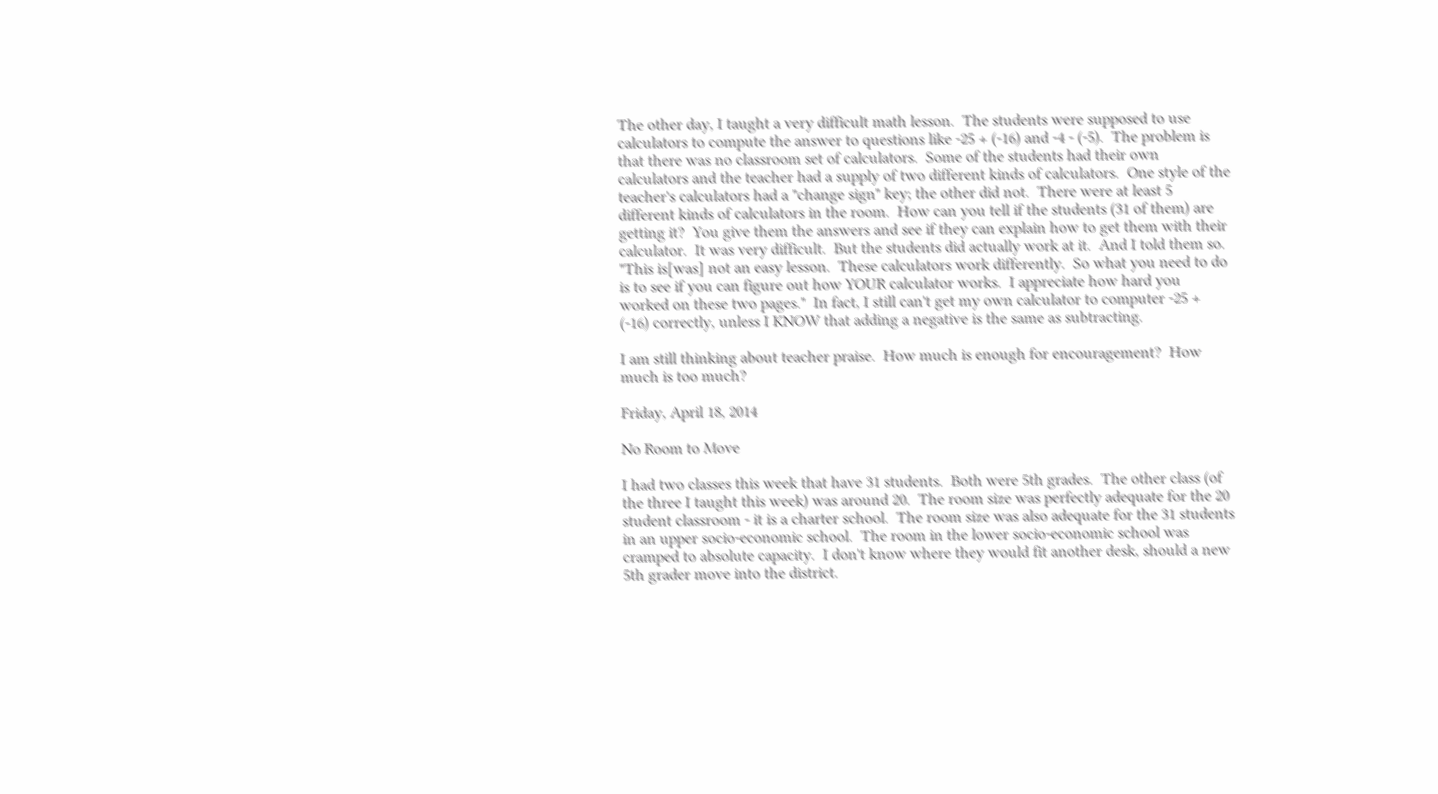The other day, I taught a very difficult math lesson.  The students were supposed to use calculators to compute the answer to questions like -25 + (-16) and -4 - (-5).  The problem is that there was no classroom set of calculators.  Some of the students had their own calculators and the teacher had a supply of two different kinds of calculators.  One style of the teacher's calculators had a "change sign" key; the other did not.  There were at least 5 different kinds of calculators in the room.  How can you tell if the students (31 of them) are getting it?  You give them the answers and see if they can explain how to get them with their calculator.  It was very difficult.  But the students did actually work at it.  And I told them so.  "This is[was] not an easy lesson.  These calculators work differently.  So what you need to do is to see if you can figure out how YOUR calculator works.  I appreciate how hard you worked on these two pages."  In fact, I still can't get my own calculator to computer -25 + (-16) correctly, unless I KNOW that adding a negative is the same as subtracting.

I am still thinking about teacher praise.  How much is enough for encouragement?  How much is too much?

Friday, April 18, 2014

No Room to Move

I had two classes this week that have 31 students.  Both were 5th grades.  The other class (of the three I taught this week) was around 20.  The room size was perfectly adequate for the 20 student classroom - it is a charter school.  The room size was also adequate for the 31 students in an upper socio-economic school.  The room in the lower socio-economic school was cramped to absolute capacity.  I don't know where they would fit another desk, should a new 5th grader move into the district.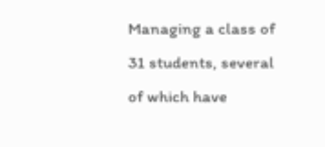Managing a class of 31 students, several of which have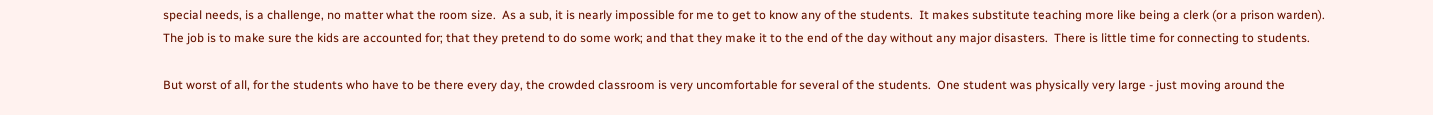special needs, is a challenge, no matter what the room size.  As a sub, it is nearly impossible for me to get to know any of the students.  It makes substitute teaching more like being a clerk (or a prison warden).  The job is to make sure the kids are accounted for; that they pretend to do some work; and that they make it to the end of the day without any major disasters.  There is little time for connecting to students.

But worst of all, for the students who have to be there every day, the crowded classroom is very uncomfortable for several of the students.  One student was physically very large - just moving around the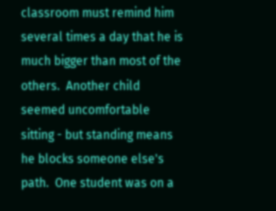classroom must remind him several times a day that he is much bigger than most of the others.  Another child seemed uncomfortable sitting - but standing means he blocks someone else's path.  One student was on a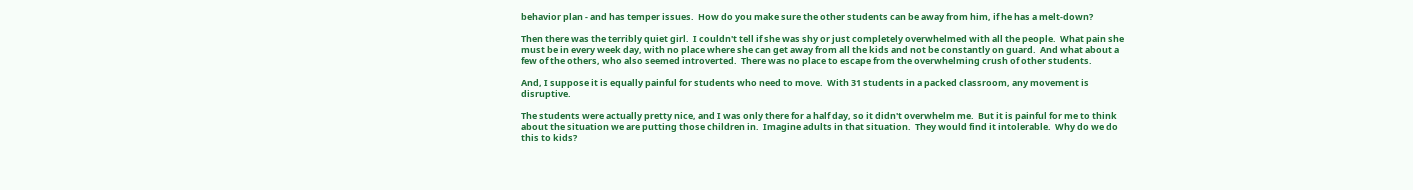behavior plan - and has temper issues.  How do you make sure the other students can be away from him, if he has a melt-down?

Then there was the terribly quiet girl.  I couldn't tell if she was shy or just completely overwhelmed with all the people.  What pain she must be in every week day, with no place where she can get away from all the kids and not be constantly on guard.  And what about a few of the others, who also seemed introverted.  There was no place to escape from the overwhelming crush of other students.

And, I suppose it is equally painful for students who need to move.  With 31 students in a packed classroom, any movement is disruptive.

The students were actually pretty nice, and I was only there for a half day, so it didn't overwhelm me.  But it is painful for me to think about the situation we are putting those children in.  Imagine adults in that situation.  They would find it intolerable.  Why do we do this to kids?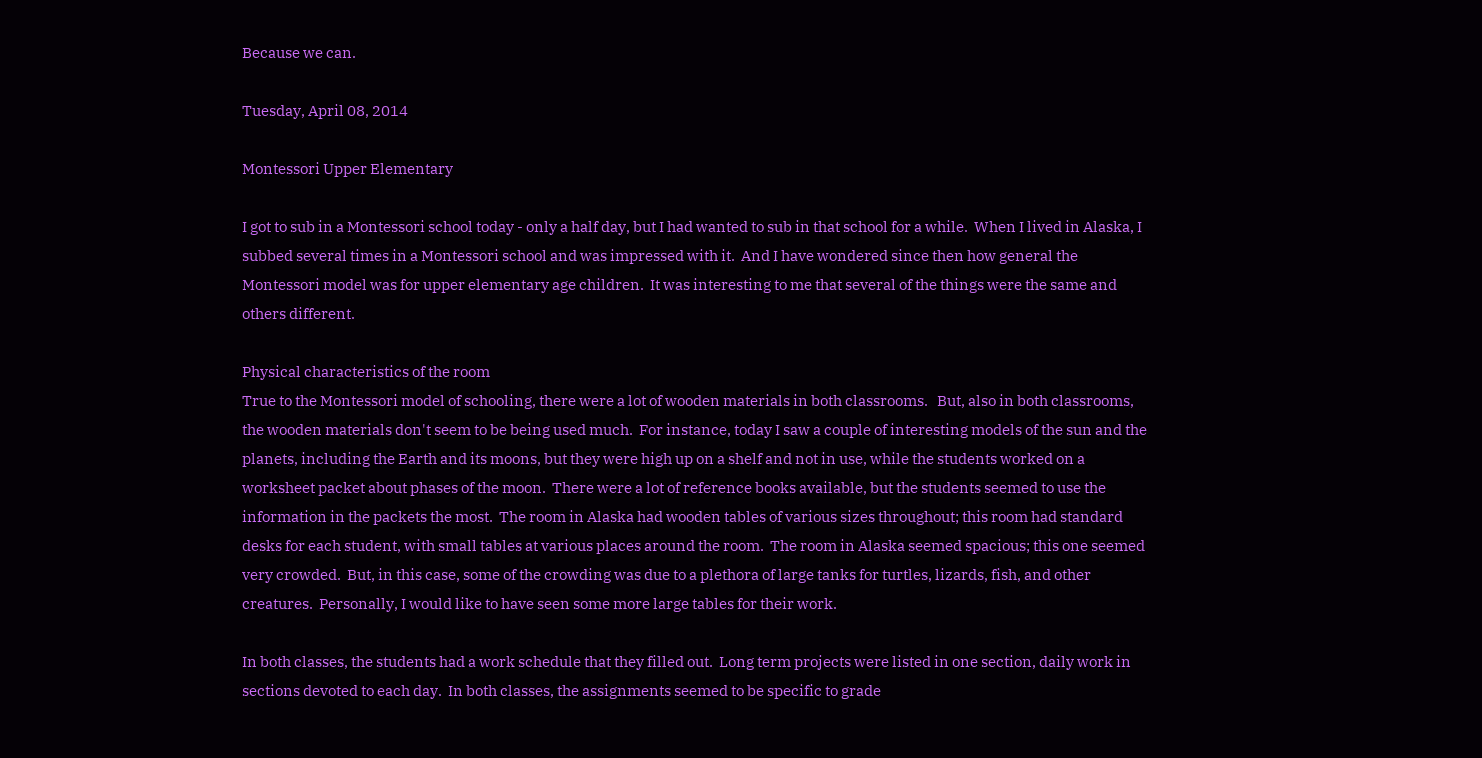Because we can.

Tuesday, April 08, 2014

Montessori Upper Elementary

I got to sub in a Montessori school today - only a half day, but I had wanted to sub in that school for a while.  When I lived in Alaska, I subbed several times in a Montessori school and was impressed with it.  And I have wondered since then how general the Montessori model was for upper elementary age children.  It was interesting to me that several of the things were the same and others different.

Physical characteristics of the room
True to the Montessori model of schooling, there were a lot of wooden materials in both classrooms.   But, also in both classrooms, the wooden materials don't seem to be being used much.  For instance, today I saw a couple of interesting models of the sun and the planets, including the Earth and its moons, but they were high up on a shelf and not in use, while the students worked on a worksheet packet about phases of the moon.  There were a lot of reference books available, but the students seemed to use the information in the packets the most.  The room in Alaska had wooden tables of various sizes throughout; this room had standard desks for each student, with small tables at various places around the room.  The room in Alaska seemed spacious; this one seemed very crowded.  But, in this case, some of the crowding was due to a plethora of large tanks for turtles, lizards, fish, and other creatures.  Personally, I would like to have seen some more large tables for their work.

In both classes, the students had a work schedule that they filled out.  Long term projects were listed in one section, daily work in sections devoted to each day.  In both classes, the assignments seemed to be specific to grade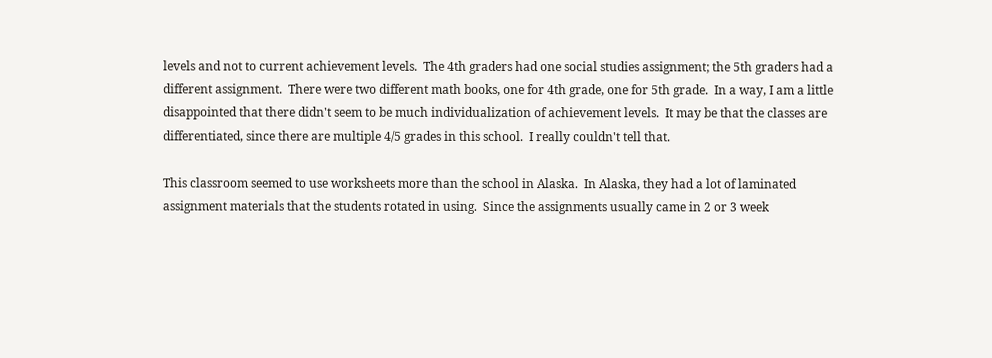levels and not to current achievement levels.  The 4th graders had one social studies assignment; the 5th graders had a different assignment.  There were two different math books, one for 4th grade, one for 5th grade.  In a way, I am a little disappointed that there didn't seem to be much individualization of achievement levels.  It may be that the classes are differentiated, since there are multiple 4/5 grades in this school.  I really couldn't tell that.

This classroom seemed to use worksheets more than the school in Alaska.  In Alaska, they had a lot of laminated assignment materials that the students rotated in using.  Since the assignments usually came in 2 or 3 week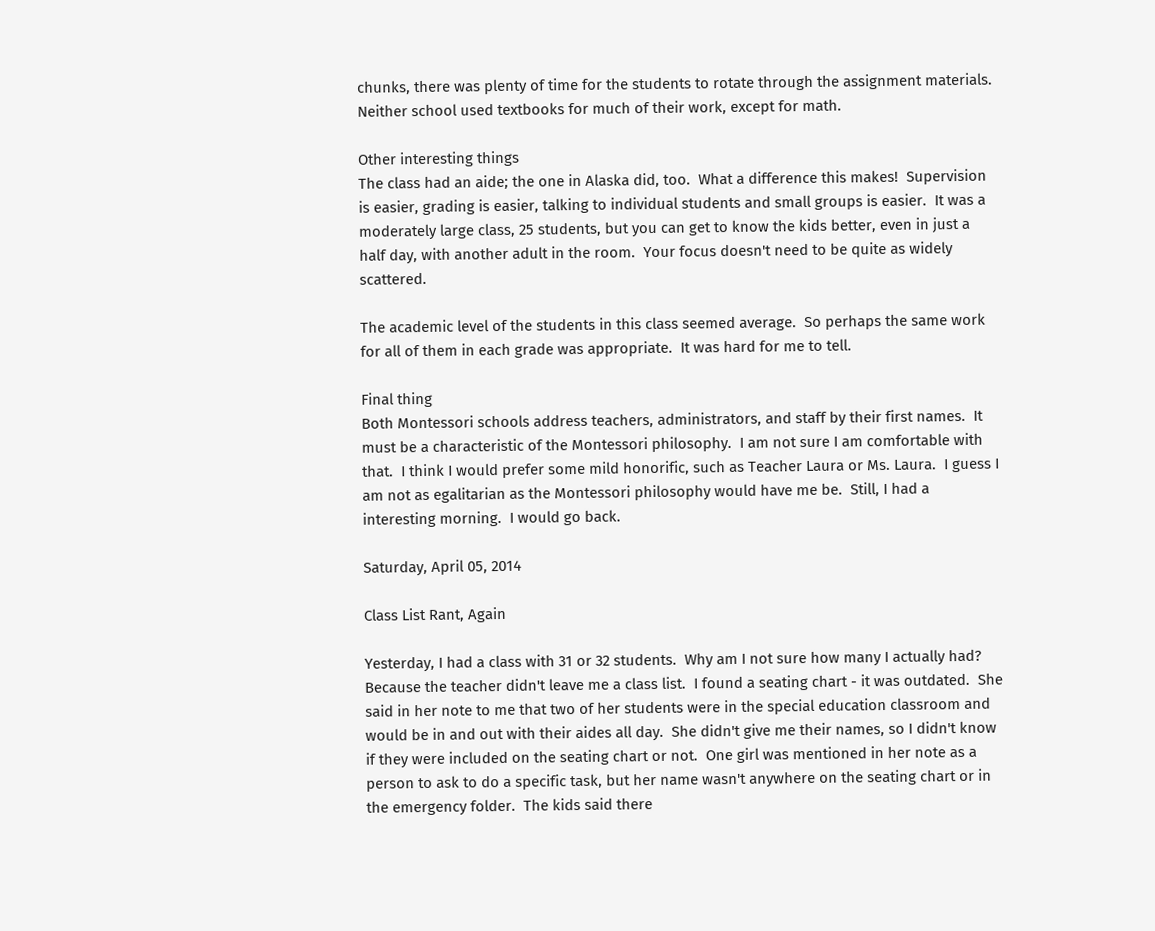chunks, there was plenty of time for the students to rotate through the assignment materials.  Neither school used textbooks for much of their work, except for math.

Other interesting things
The class had an aide; the one in Alaska did, too.  What a difference this makes!  Supervision is easier, grading is easier, talking to individual students and small groups is easier.  It was a moderately large class, 25 students, but you can get to know the kids better, even in just a half day, with another adult in the room.  Your focus doesn't need to be quite as widely scattered.

The academic level of the students in this class seemed average.  So perhaps the same work for all of them in each grade was appropriate.  It was hard for me to tell.

Final thing
Both Montessori schools address teachers, administrators, and staff by their first names.  It must be a characteristic of the Montessori philosophy.  I am not sure I am comfortable with that.  I think I would prefer some mild honorific, such as Teacher Laura or Ms. Laura.  I guess I am not as egalitarian as the Montessori philosophy would have me be.  Still, I had a interesting morning.  I would go back.

Saturday, April 05, 2014

Class List Rant, Again

Yesterday, I had a class with 31 or 32 students.  Why am I not sure how many I actually had?  Because the teacher didn't leave me a class list.  I found a seating chart - it was outdated.  She said in her note to me that two of her students were in the special education classroom and would be in and out with their aides all day.  She didn't give me their names, so I didn't know if they were included on the seating chart or not.  One girl was mentioned in her note as a person to ask to do a specific task, but her name wasn't anywhere on the seating chart or in the emergency folder.  The kids said there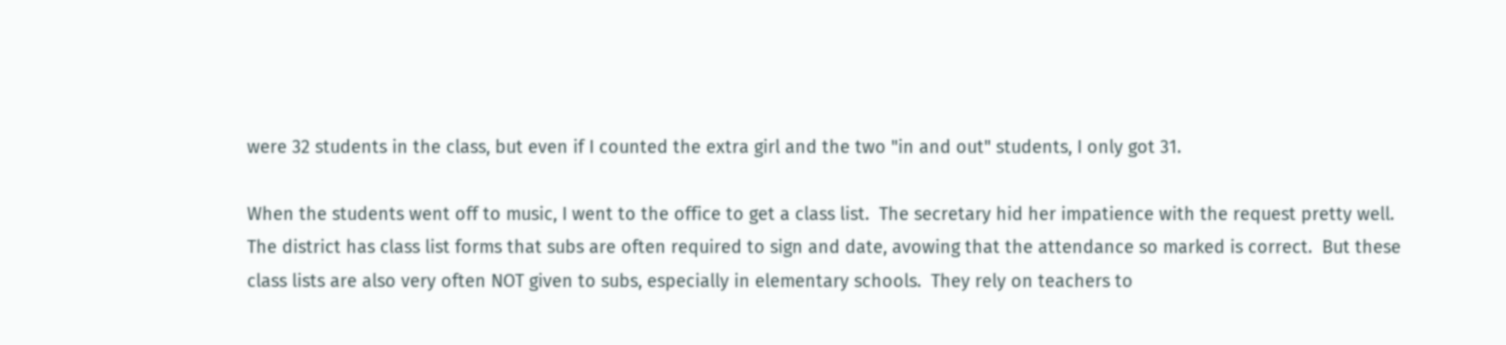were 32 students in the class, but even if I counted the extra girl and the two "in and out" students, I only got 31.

When the students went off to music, I went to the office to get a class list.  The secretary hid her impatience with the request pretty well.  The district has class list forms that subs are often required to sign and date, avowing that the attendance so marked is correct.  But these class lists are also very often NOT given to subs, especially in elementary schools.  They rely on teachers to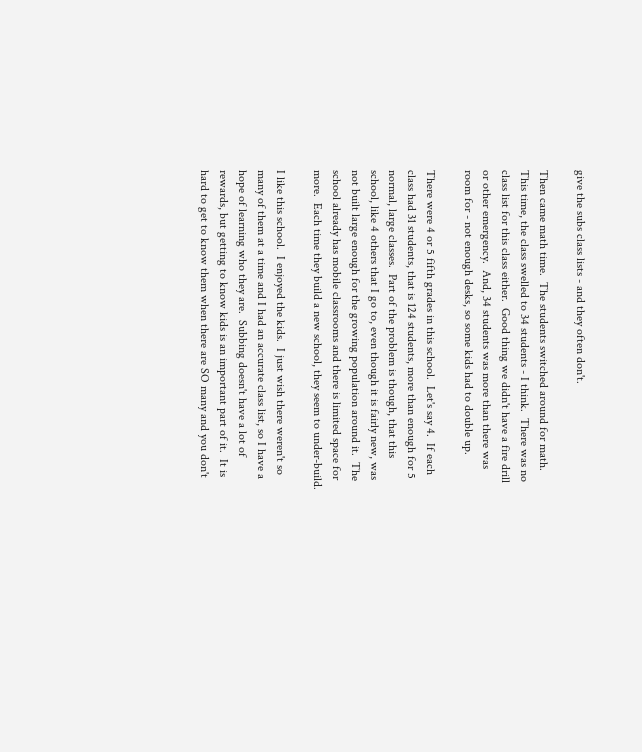give the subs class lists - and they often don't.

Then came math time.  The students switched around for math.  This time, the class swelled to 34 students - I think.  There was no class list for this class either.  Good thing we didn't have a fire drill or other emergency.  And, 34 students was more than there was room for - not enough desks, so some kids had to double up.

There were 4 or 5 fifth grades in this school.  Let's say 4.  If each class had 31 students, that is 124 students, more than enough for 5 normal, large classes.  Part of the problem is though, that this school, like 4 others that I go to, even though it is fairly new, was not built large enough for the growing population around it.  The school already has mobile classrooms and there is limited space for more.  Each time they build a new school, they seem to under-build.

I like this school.  I enjoyed the kids.  I just wish there weren't so many of them at a time and I had an accurate class list, so I have a hope of learning who they are.  Subbing doesn't have a lot of rewards, but getting to know kids is an important part of it.  It is hard to get to know them when there are SO many and you don't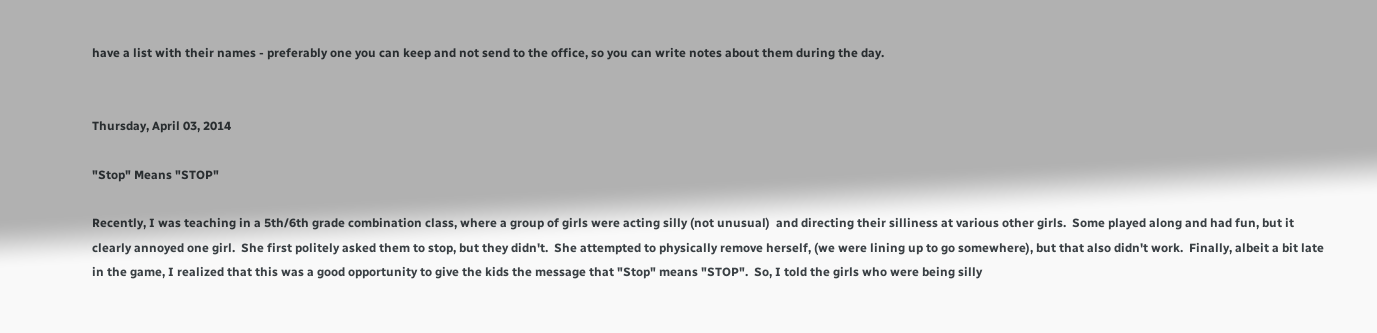have a list with their names - preferably one you can keep and not send to the office, so you can write notes about them during the day.


Thursday, April 03, 2014

"Stop" Means "STOP"

Recently, I was teaching in a 5th/6th grade combination class, where a group of girls were acting silly (not unusual)  and directing their silliness at various other girls.  Some played along and had fun, but it clearly annoyed one girl.  She first politely asked them to stop, but they didn't.  She attempted to physically remove herself, (we were lining up to go somewhere), but that also didn't work.  Finally, albeit a bit late in the game, I realized that this was a good opportunity to give the kids the message that "Stop" means "STOP".  So, I told the girls who were being silly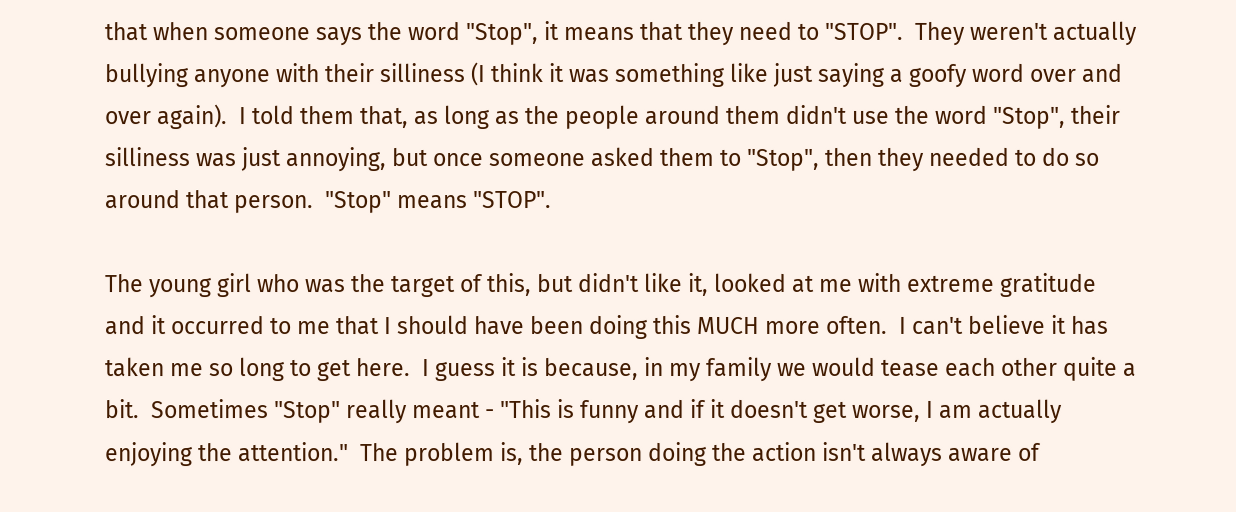that when someone says the word "Stop", it means that they need to "STOP".  They weren't actually bullying anyone with their silliness (I think it was something like just saying a goofy word over and over again).  I told them that, as long as the people around them didn't use the word "Stop", their silliness was just annoying, but once someone asked them to "Stop", then they needed to do so around that person.  "Stop" means "STOP".

The young girl who was the target of this, but didn't like it, looked at me with extreme gratitude and it occurred to me that I should have been doing this MUCH more often.  I can't believe it has taken me so long to get here.  I guess it is because, in my family we would tease each other quite a bit.  Sometimes "Stop" really meant - "This is funny and if it doesn't get worse, I am actually enjoying the attention."  The problem is, the person doing the action isn't always aware of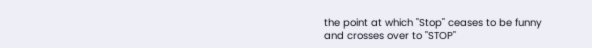the point at which "Stop" ceases to be funny and crosses over to "STOP"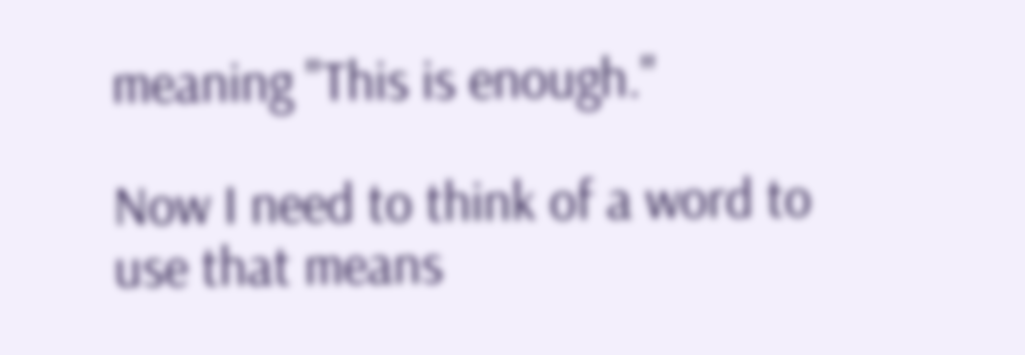meaning "This is enough."

Now I need to think of a word to use that means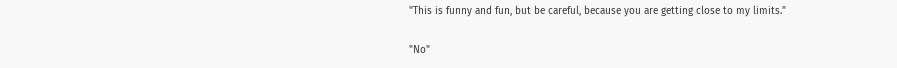"This is funny and fun, but be careful, because you are getting close to my limits."

"No"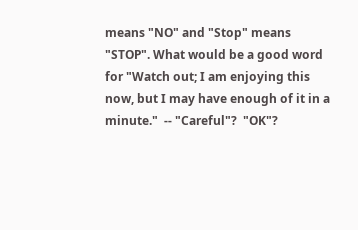means "NO" and "Stop" means "STOP". What would be a good word for "Watch out; I am enjoying this now, but I may have enough of it in a minute."  -- "Careful"?  "OK"?